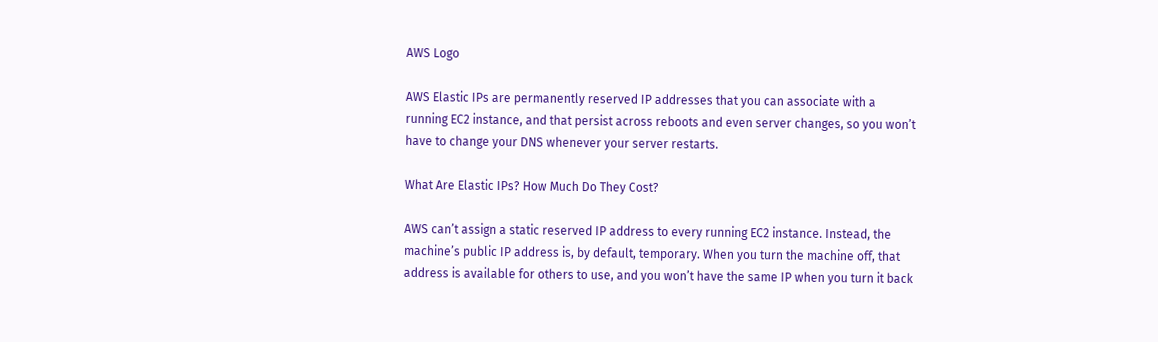AWS Logo

AWS Elastic IPs are permanently reserved IP addresses that you can associate with a running EC2 instance, and that persist across reboots and even server changes, so you won’t have to change your DNS whenever your server restarts.

What Are Elastic IPs? How Much Do They Cost?

AWS can’t assign a static reserved IP address to every running EC2 instance. Instead, the machine’s public IP address is, by default, temporary. When you turn the machine off, that address is available for others to use, and you won’t have the same IP when you turn it back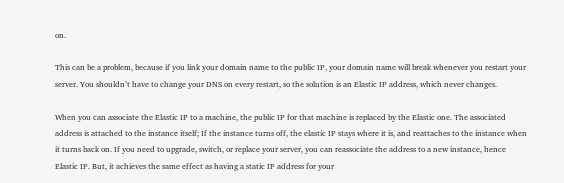on.

This can be a problem, because if you link your domain name to the public IP, your domain name will break whenever you restart your server. You shouldn’t have to change your DNS on every restart, so the solution is an Elastic IP address, which never changes.

When you can associate the Elastic IP to a machine, the public IP for that machine is replaced by the Elastic one. The associated address is attached to the instance itself; If the instance turns off, the elastic IP stays where it is, and reattaches to the instance when it turns back on. If you need to upgrade, switch, or replace your server, you can reassociate the address to a new instance, hence Elastic IP. But, it achieves the same effect as having a static IP address for your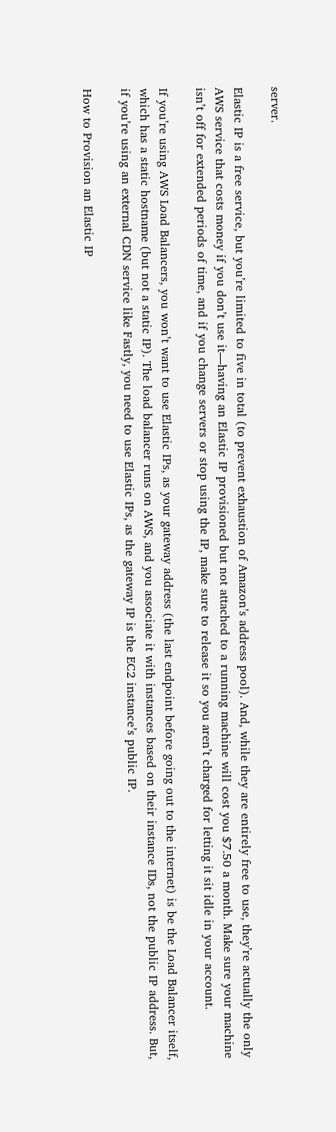server.

Elastic IP is a free service, but you’re limited to five in total (to prevent exhaustion of Amazon’s address pool). And, while they are entirely free to use, they’re actually the only AWS service that costs money if you don’t use it—having an Elastic IP provisioned but not attached to a running machine will cost you $7.50 a month. Make sure your machine isn’t off for extended periods of time, and if you change servers or stop using the IP, make sure to release it so you aren’t charged for letting it sit idle in your account.

If you’re using AWS Load Balancers, you won’t want to use Elastic IPs, as your gateway address (the last endpoint before going out to the internet) is be the Load Balancer itself, which has a static hostname (but not a static IP). The load balancer runs on AWS, and you associate it with instances based on their instance IDs, not the public IP address. But, if you’re using an external CDN service like Fastly, you need to use Elastic IPs, as the gateway IP is the EC2 instance’s public IP.

How to Provision an Elastic IP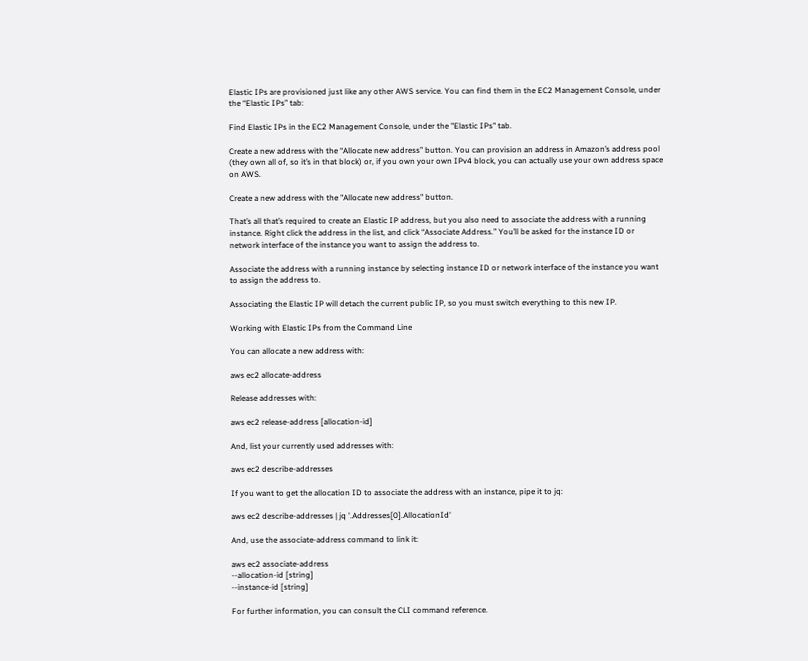Elastic IPs are provisioned just like any other AWS service. You can find them in the EC2 Management Console, under the “Elastic IPs” tab:

Find Elastic IPs in the EC2 Management Console, under the "Elastic IPs" tab.

Create a new address with the “Allocate new address” button. You can provision an address in Amazon’s address pool (they own all of, so it’s in that block) or, if you own your own IPv4 block, you can actually use your own address space on AWS.

Create a new address with the "Allocate new address" button.

That’s all that’s required to create an Elastic IP address, but you also need to associate the address with a running instance. Right click the address in the list, and click “Associate Address.” You’ll be asked for the instance ID or network interface of the instance you want to assign the address to.

Associate the address with a running instance by selecting instance ID or network interface of the instance you want to assign the address to.

Associating the Elastic IP will detach the current public IP, so you must switch everything to this new IP.

Working with Elastic IPs from the Command Line

You can allocate a new address with:

aws ec2 allocate-address

Release addresses with:

aws ec2 release-address [allocation-id]

And, list your currently used addresses with:

aws ec2 describe-addresses

If you want to get the allocation ID to associate the address with an instance, pipe it to jq:

aws ec2 describe-addresses | jq '.Addresses[0].AllocationId'

And, use the associate-address command to link it:

aws ec2 associate-address
--allocation-id [string]
--instance-id [string]

For further information, you can consult the CLI command reference.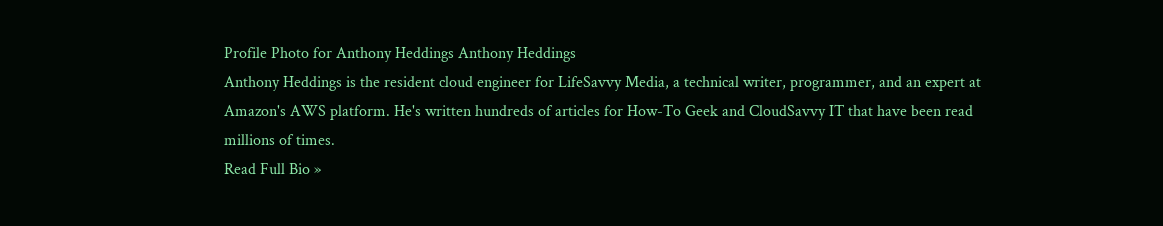Profile Photo for Anthony Heddings Anthony Heddings
Anthony Heddings is the resident cloud engineer for LifeSavvy Media, a technical writer, programmer, and an expert at Amazon's AWS platform. He's written hundreds of articles for How-To Geek and CloudSavvy IT that have been read millions of times.
Read Full Bio »